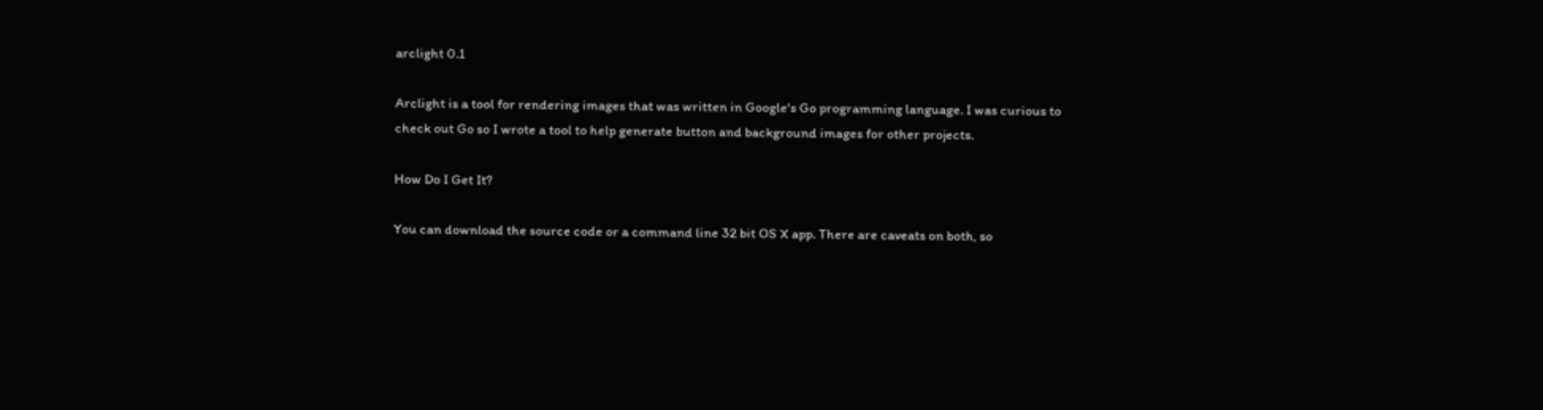arclight 0.1

Arclight is a tool for rendering images that was written in Google's Go programming language. I was curious to check out Go so I wrote a tool to help generate button and background images for other projects.

How Do I Get It?

You can download the source code or a command line 32 bit OS X app. There are caveats on both, so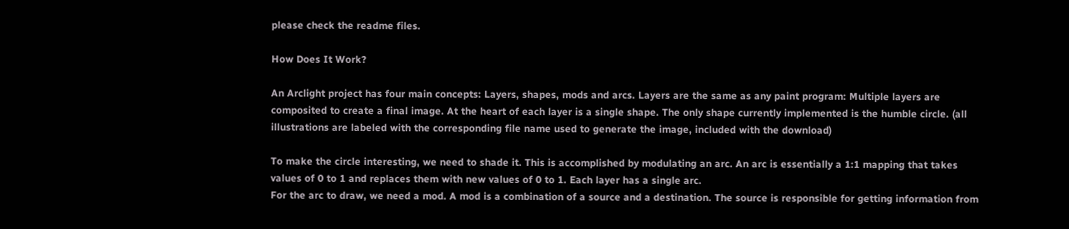please check the readme files.

How Does It Work?

An Arclight project has four main concepts: Layers, shapes, mods and arcs. Layers are the same as any paint program: Multiple layers are composited to create a final image. At the heart of each layer is a single shape. The only shape currently implemented is the humble circle. (all illustrations are labeled with the corresponding file name used to generate the image, included with the download)

To make the circle interesting, we need to shade it. This is accomplished by modulating an arc. An arc is essentially a 1:1 mapping that takes values of 0 to 1 and replaces them with new values of 0 to 1. Each layer has a single arc.
For the arc to draw, we need a mod. A mod is a combination of a source and a destination. The source is responsible for getting information from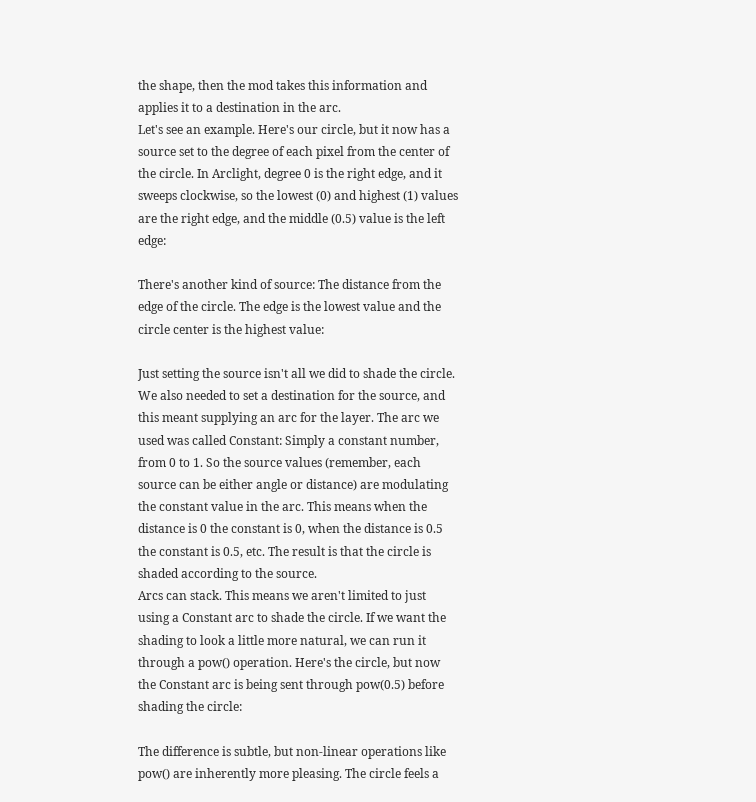the shape, then the mod takes this information and applies it to a destination in the arc.
Let's see an example. Here's our circle, but it now has a source set to the degree of each pixel from the center of the circle. In Arclight, degree 0 is the right edge, and it sweeps clockwise, so the lowest (0) and highest (1) values are the right edge, and the middle (0.5) value is the left edge:

There's another kind of source: The distance from the edge of the circle. The edge is the lowest value and the circle center is the highest value:

Just setting the source isn't all we did to shade the circle. We also needed to set a destination for the source, and this meant supplying an arc for the layer. The arc we used was called Constant: Simply a constant number, from 0 to 1. So the source values (remember, each source can be either angle or distance) are modulating the constant value in the arc. This means when the distance is 0 the constant is 0, when the distance is 0.5 the constant is 0.5, etc. The result is that the circle is shaded according to the source.
Arcs can stack. This means we aren't limited to just using a Constant arc to shade the circle. If we want the shading to look a little more natural, we can run it through a pow() operation. Here's the circle, but now the Constant arc is being sent through pow(0.5) before shading the circle:

The difference is subtle, but non-linear operations like pow() are inherently more pleasing. The circle feels a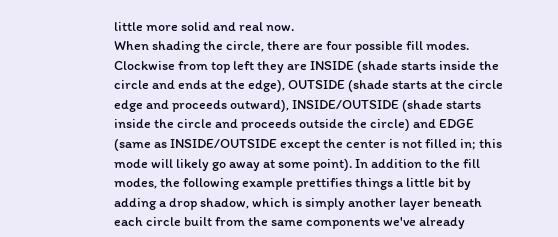little more solid and real now.
When shading the circle, there are four possible fill modes. Clockwise from top left they are INSIDE (shade starts inside the circle and ends at the edge), OUTSIDE (shade starts at the circle edge and proceeds outward), INSIDE/OUTSIDE (shade starts inside the circle and proceeds outside the circle) and EDGE (same as INSIDE/OUTSIDE except the center is not filled in; this mode will likely go away at some point). In addition to the fill modes, the following example prettifies things a little bit by adding a drop shadow, which is simply another layer beneath each circle built from the same components we've already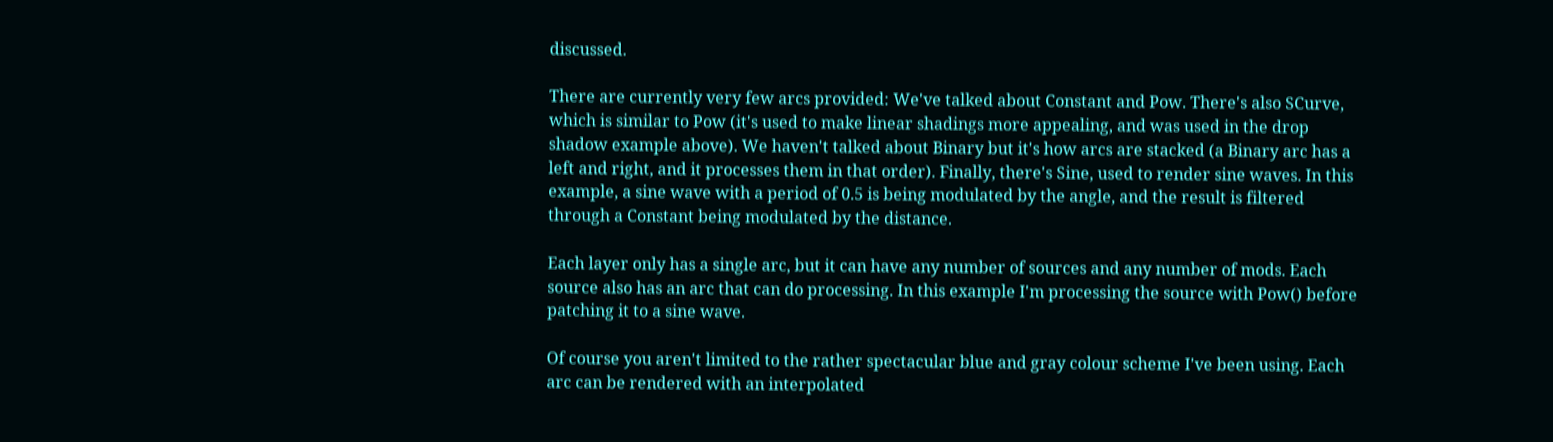discussed.

There are currently very few arcs provided: We've talked about Constant and Pow. There's also SCurve, which is similar to Pow (it's used to make linear shadings more appealing, and was used in the drop shadow example above). We haven't talked about Binary but it's how arcs are stacked (a Binary arc has a left and right, and it processes them in that order). Finally, there's Sine, used to render sine waves. In this example, a sine wave with a period of 0.5 is being modulated by the angle, and the result is filtered through a Constant being modulated by the distance.

Each layer only has a single arc, but it can have any number of sources and any number of mods. Each source also has an arc that can do processing. In this example I'm processing the source with Pow() before patching it to a sine wave.

Of course you aren't limited to the rather spectacular blue and gray colour scheme I've been using. Each arc can be rendered with an interpolated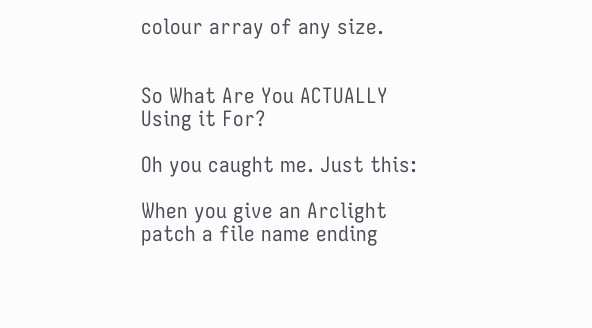colour array of any size.


So What Are You ACTUALLY Using it For?

Oh you caught me. Just this:

When you give an Arclight patch a file name ending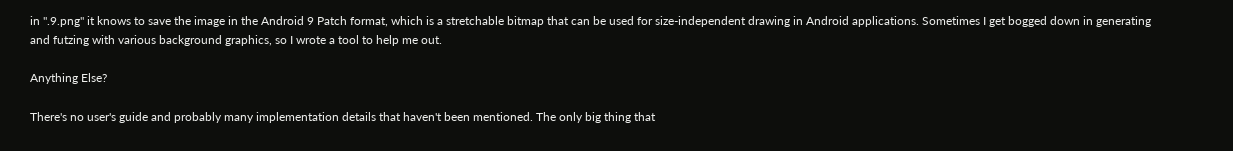in ".9.png" it knows to save the image in the Android 9 Patch format, which is a stretchable bitmap that can be used for size-independent drawing in Android applications. Sometimes I get bogged down in generating and futzing with various background graphics, so I wrote a tool to help me out.

Anything Else?

There's no user's guide and probably many implementation details that haven't been mentioned. The only big thing that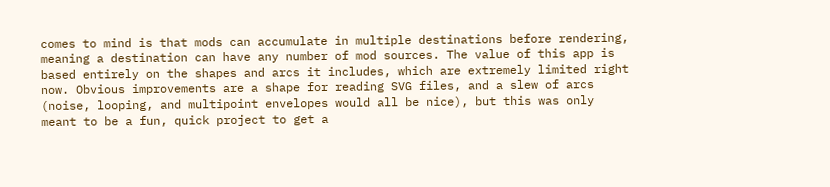comes to mind is that mods can accumulate in multiple destinations before rendering, meaning a destination can have any number of mod sources. The value of this app is based entirely on the shapes and arcs it includes, which are extremely limited right now. Obvious improvements are a shape for reading SVG files, and a slew of arcs (noise, looping, and multipoint envelopes would all be nice), but this was only meant to be a fun, quick project to get a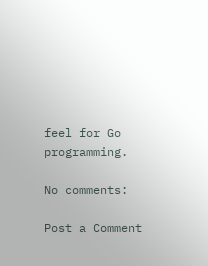feel for Go programming.

No comments:

Post a Comment